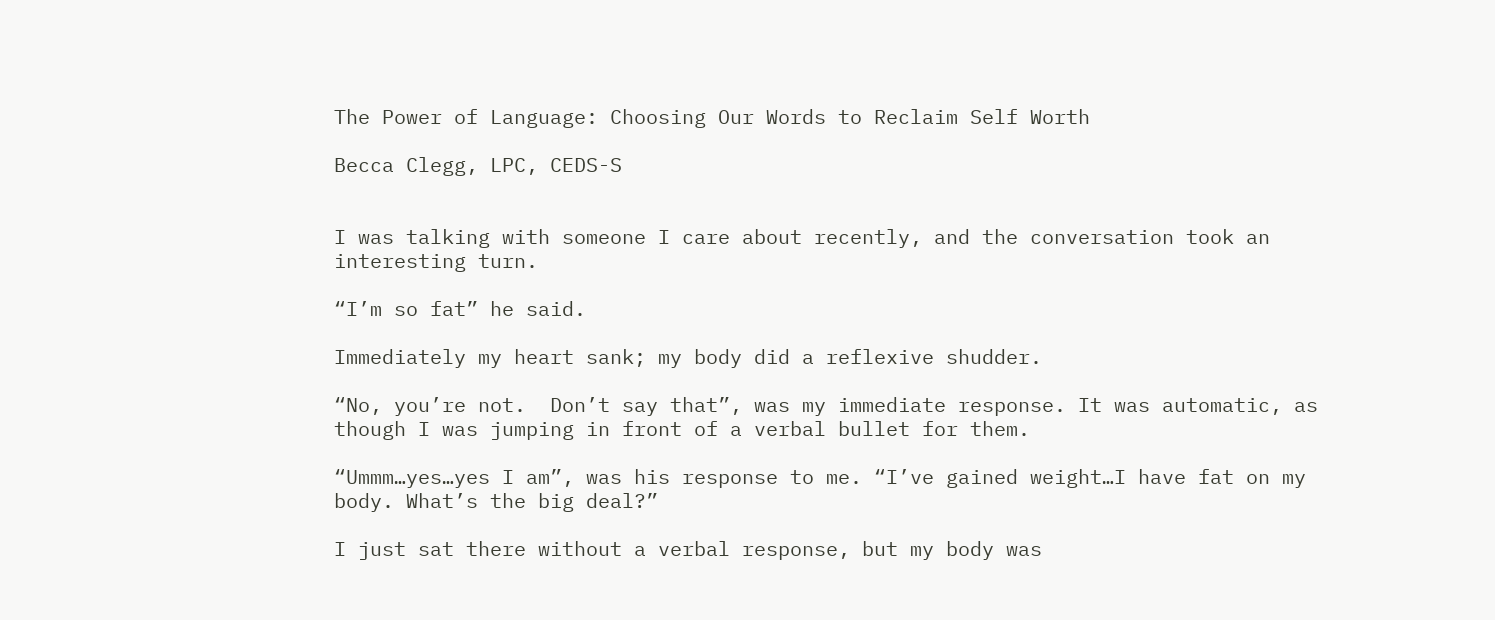The Power of Language: Choosing Our Words to Reclaim Self Worth

Becca Clegg, LPC, CEDS-S


I was talking with someone I care about recently, and the conversation took an interesting turn.

“I’m so fat” he said.

Immediately my heart sank; my body did a reflexive shudder.

“No, you’re not.  Don’t say that”, was my immediate response. It was automatic, as though I was jumping in front of a verbal bullet for them.

“Ummm…yes…yes I am”, was his response to me. “I’ve gained weight…I have fat on my body. What’s the big deal?”

I just sat there without a verbal response, but my body was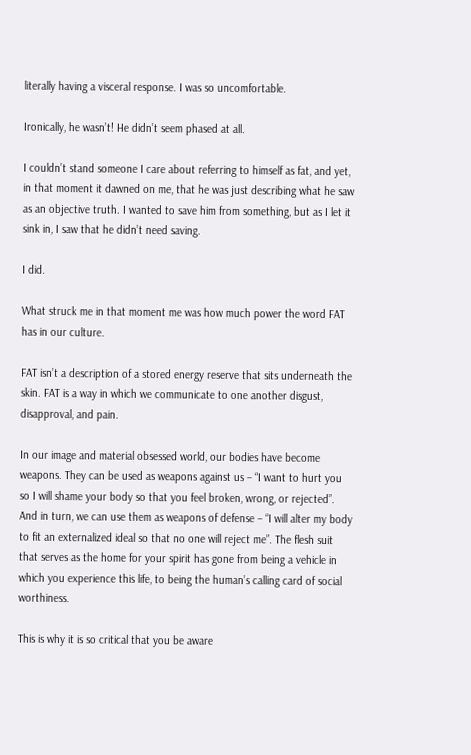literally having a visceral response. I was so uncomfortable.

Ironically, he wasn’t! He didn’t seem phased at all.

I couldn’t stand someone I care about referring to himself as fat, and yet, in that moment it dawned on me, that he was just describing what he saw as an objective truth. I wanted to save him from something, but as I let it sink in, I saw that he didn’t need saving.

I did.

What struck me in that moment me was how much power the word FAT has in our culture.

FAT isn’t a description of a stored energy reserve that sits underneath the skin. FAT is a way in which we communicate to one another disgust, disapproval, and pain.

In our image and material obsessed world, our bodies have become weapons. They can be used as weapons against us – “I want to hurt you so I will shame your body so that you feel broken, wrong, or rejected”. And in turn, we can use them as weapons of defense – “I will alter my body to fit an externalized ideal so that no one will reject me”. The flesh suit that serves as the home for your spirit has gone from being a vehicle in which you experience this life, to being the human’s calling card of social worthiness.

This is why it is so critical that you be aware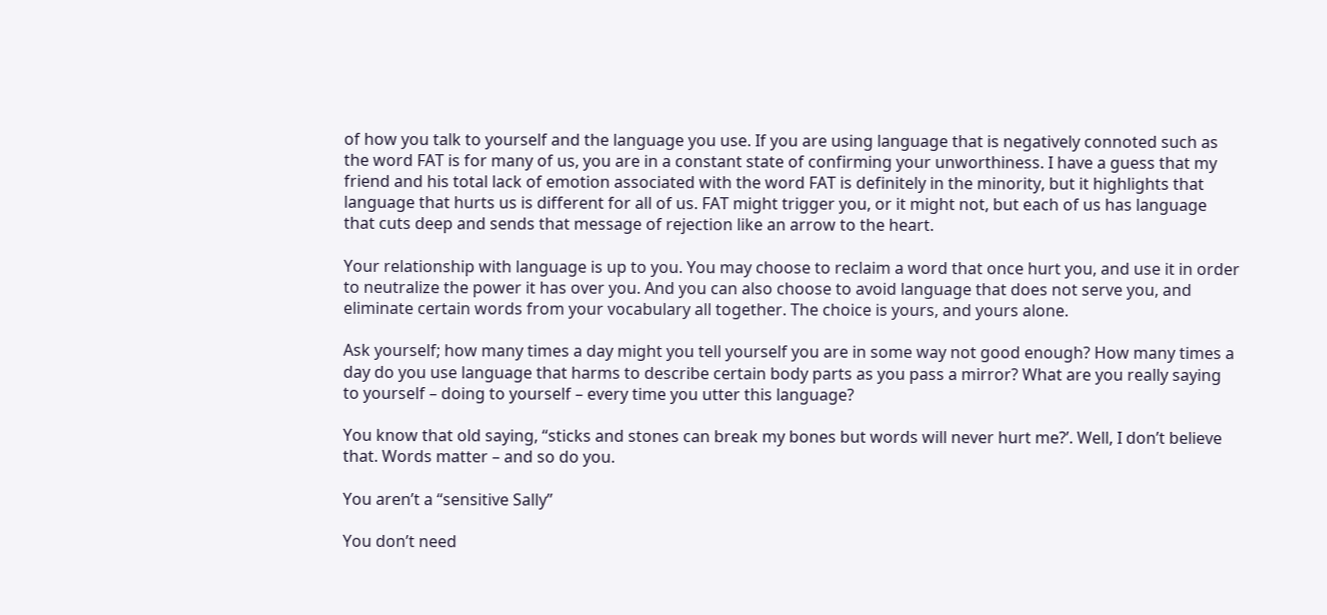of how you talk to yourself and the language you use. If you are using language that is negatively connoted such as the word FAT is for many of us, you are in a constant state of confirming your unworthiness. I have a guess that my friend and his total lack of emotion associated with the word FAT is definitely in the minority, but it highlights that language that hurts us is different for all of us. FAT might trigger you, or it might not, but each of us has language that cuts deep and sends that message of rejection like an arrow to the heart.

Your relationship with language is up to you. You may choose to reclaim a word that once hurt you, and use it in order to neutralize the power it has over you. And you can also choose to avoid language that does not serve you, and eliminate certain words from your vocabulary all together. The choice is yours, and yours alone.

Ask yourself; how many times a day might you tell yourself you are in some way not good enough? How many times a day do you use language that harms to describe certain body parts as you pass a mirror? What are you really saying to yourself – doing to yourself – every time you utter this language?

You know that old saying, “sticks and stones can break my bones but words will never hurt me?’. Well, I don’t believe that. Words matter – and so do you.

You aren’t a “sensitive Sally”

You don’t need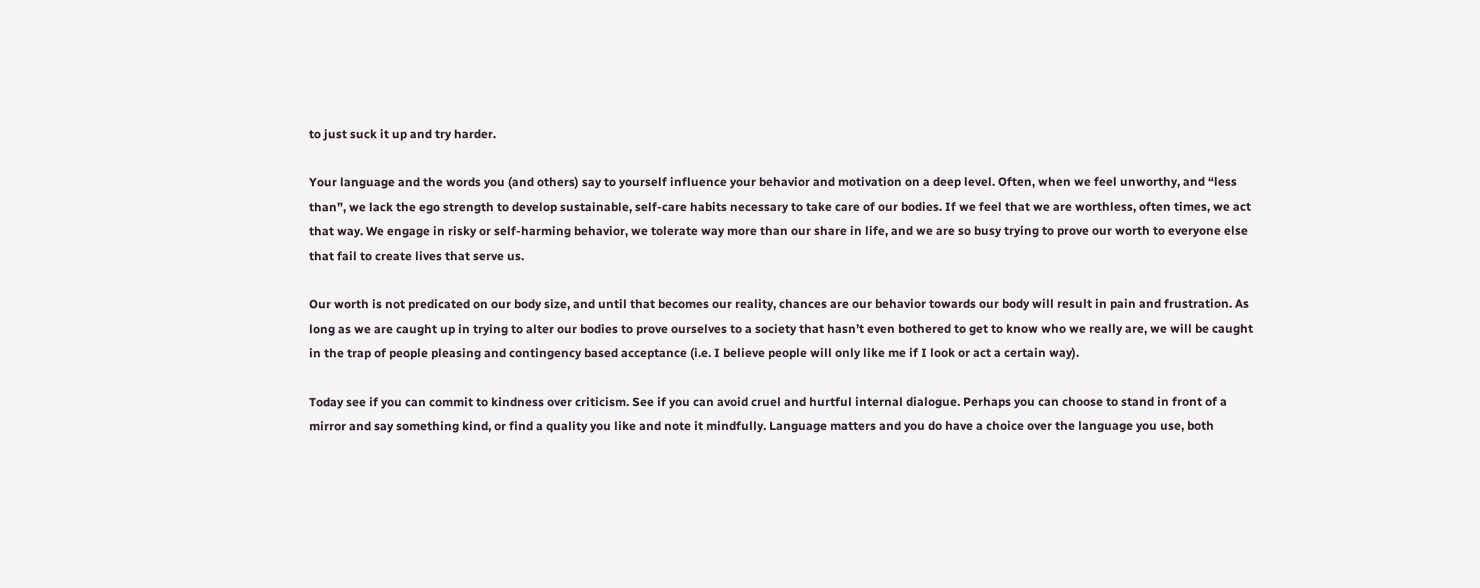to just suck it up and try harder.

Your language and the words you (and others) say to yourself influence your behavior and motivation on a deep level. Often, when we feel unworthy, and “less than”, we lack the ego strength to develop sustainable, self-care habits necessary to take care of our bodies. If we feel that we are worthless, often times, we act that way. We engage in risky or self-harming behavior, we tolerate way more than our share in life, and we are so busy trying to prove our worth to everyone else that fail to create lives that serve us.

Our worth is not predicated on our body size, and until that becomes our reality, chances are our behavior towards our body will result in pain and frustration. As long as we are caught up in trying to alter our bodies to prove ourselves to a society that hasn’t even bothered to get to know who we really are, we will be caught in the trap of people pleasing and contingency based acceptance (i.e. I believe people will only like me if I look or act a certain way).

Today see if you can commit to kindness over criticism. See if you can avoid cruel and hurtful internal dialogue. Perhaps you can choose to stand in front of a mirror and say something kind, or find a quality you like and note it mindfully. Language matters and you do have a choice over the language you use, both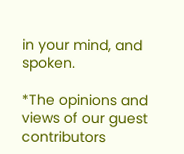in your mind, and spoken.

*The opinions and views of our guest contributors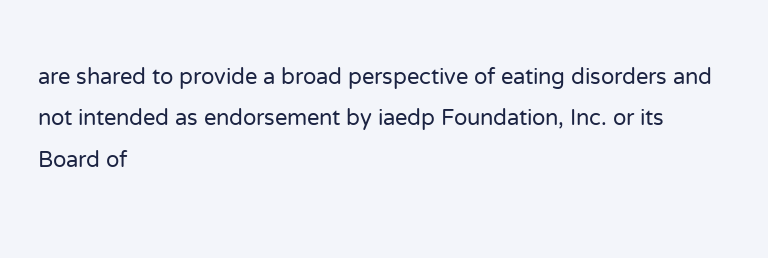are shared to provide a broad perspective of eating disorders and not intended as endorsement by iaedp Foundation, Inc. or its Board of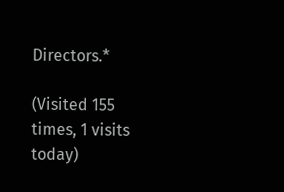Directors.*

(Visited 155 times, 1 visits today)